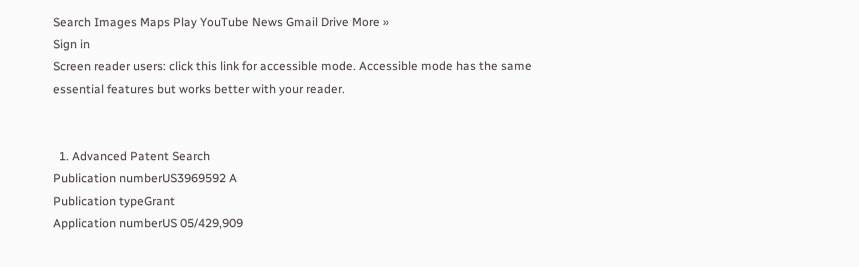Search Images Maps Play YouTube News Gmail Drive More »
Sign in
Screen reader users: click this link for accessible mode. Accessible mode has the same essential features but works better with your reader.


  1. Advanced Patent Search
Publication numberUS3969592 A
Publication typeGrant
Application numberUS 05/429,909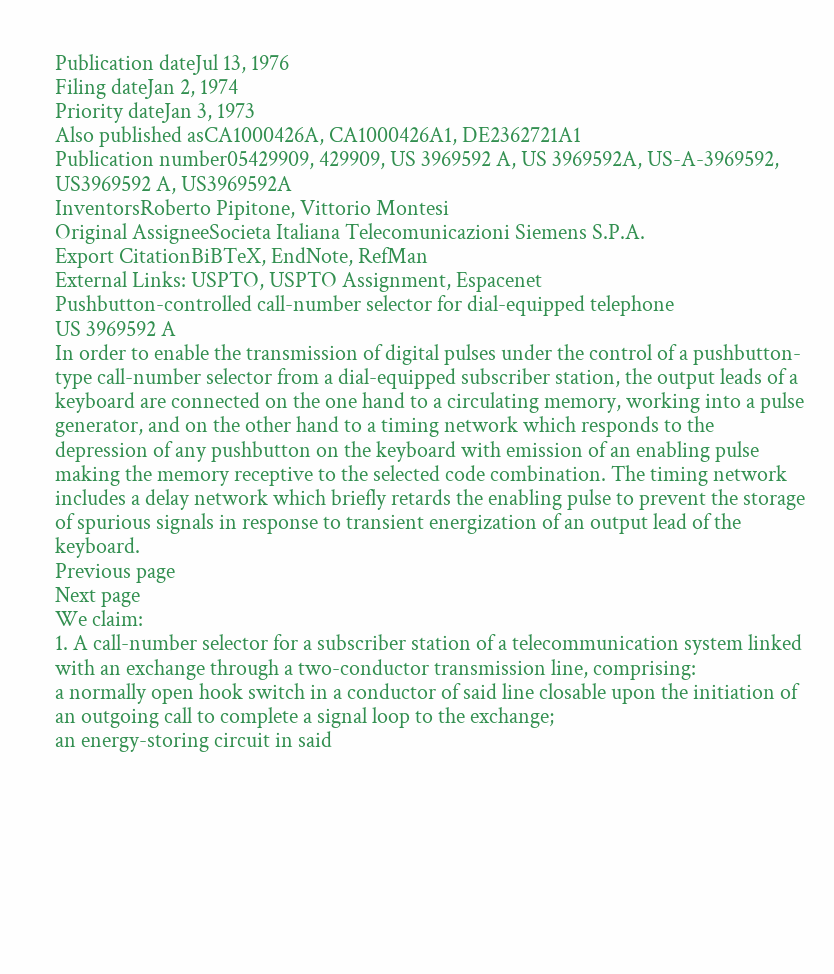Publication dateJul 13, 1976
Filing dateJan 2, 1974
Priority dateJan 3, 1973
Also published asCA1000426A, CA1000426A1, DE2362721A1
Publication number05429909, 429909, US 3969592 A, US 3969592A, US-A-3969592, US3969592 A, US3969592A
InventorsRoberto Pipitone, Vittorio Montesi
Original AssigneeSocieta Italiana Telecomunicazioni Siemens S.P.A.
Export CitationBiBTeX, EndNote, RefMan
External Links: USPTO, USPTO Assignment, Espacenet
Pushbutton-controlled call-number selector for dial-equipped telephone
US 3969592 A
In order to enable the transmission of digital pulses under the control of a pushbutton-type call-number selector from a dial-equipped subscriber station, the output leads of a keyboard are connected on the one hand to a circulating memory, working into a pulse generator, and on the other hand to a timing network which responds to the depression of any pushbutton on the keyboard with emission of an enabling pulse making the memory receptive to the selected code combination. The timing network includes a delay network which briefly retards the enabling pulse to prevent the storage of spurious signals in response to transient energization of an output lead of the keyboard.
Previous page
Next page
We claim:
1. A call-number selector for a subscriber station of a telecommunication system linked with an exchange through a two-conductor transmission line, comprising:
a normally open hook switch in a conductor of said line closable upon the initiation of an outgoing call to complete a signal loop to the exchange;
an energy-storing circuit in said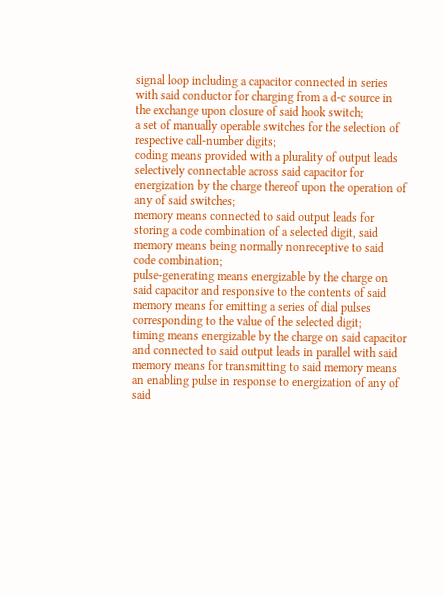signal loop including a capacitor connected in series with said conductor for charging from a d-c source in the exchange upon closure of said hook switch;
a set of manually operable switches for the selection of respective call-number digits;
coding means provided with a plurality of output leads selectively connectable across said capacitor for energization by the charge thereof upon the operation of any of said switches;
memory means connected to said output leads for storing a code combination of a selected digit, said memory means being normally nonreceptive to said code combination;
pulse-generating means energizable by the charge on said capacitor and responsive to the contents of said memory means for emitting a series of dial pulses corresponding to the value of the selected digit;
timing means energizable by the charge on said capacitor and connected to said output leads in parallel with said memory means for transmitting to said memory means an enabling pulse in response to energization of any of said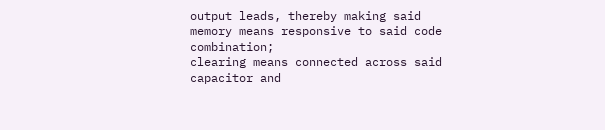output leads, thereby making said memory means responsive to said code combination;
clearing means connected across said capacitor and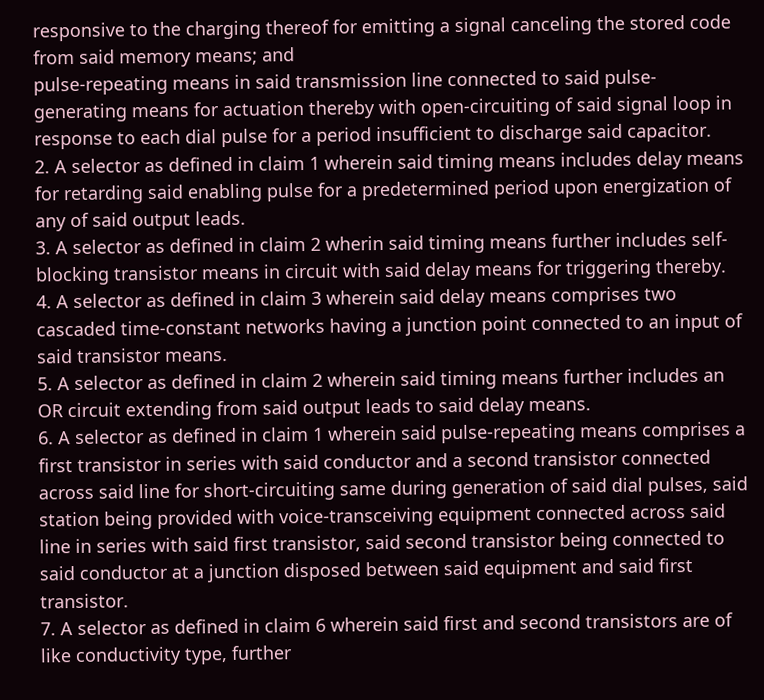responsive to the charging thereof for emitting a signal canceling the stored code from said memory means; and
pulse-repeating means in said transmission line connected to said pulse-generating means for actuation thereby with open-circuiting of said signal loop in response to each dial pulse for a period insufficient to discharge said capacitor.
2. A selector as defined in claim 1 wherein said timing means includes delay means for retarding said enabling pulse for a predetermined period upon energization of any of said output leads.
3. A selector as defined in claim 2 wherin said timing means further includes self-blocking transistor means in circuit with said delay means for triggering thereby.
4. A selector as defined in claim 3 wherein said delay means comprises two cascaded time-constant networks having a junction point connected to an input of said transistor means.
5. A selector as defined in claim 2 wherein said timing means further includes an OR circuit extending from said output leads to said delay means.
6. A selector as defined in claim 1 wherein said pulse-repeating means comprises a first transistor in series with said conductor and a second transistor connected across said line for short-circuiting same during generation of said dial pulses, said station being provided with voice-transceiving equipment connected across said line in series with said first transistor, said second transistor being connected to said conductor at a junction disposed between said equipment and said first transistor.
7. A selector as defined in claim 6 wherein said first and second transistors are of like conductivity type, further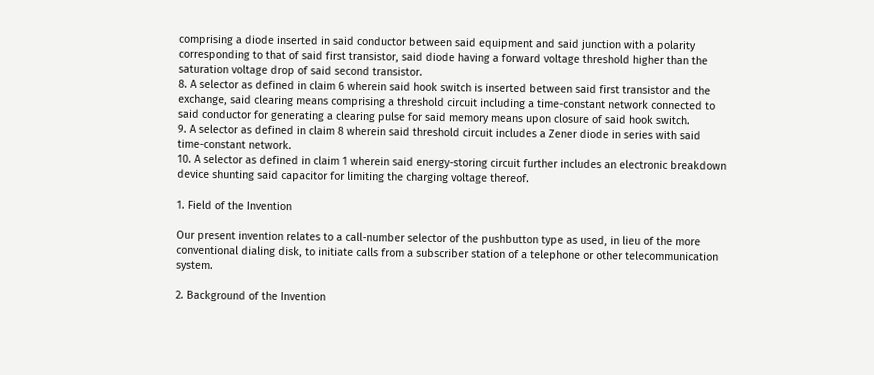comprising a diode inserted in said conductor between said equipment and said junction with a polarity corresponding to that of said first transistor, said diode having a forward voltage threshold higher than the saturation voltage drop of said second transistor.
8. A selector as defined in claim 6 wherein said hook switch is inserted between said first transistor and the exchange, said clearing means comprising a threshold circuit including a time-constant network connected to said conductor for generating a clearing pulse for said memory means upon closure of said hook switch.
9. A selector as defined in claim 8 wherein said threshold circuit includes a Zener diode in series with said time-constant network.
10. A selector as defined in claim 1 wherein said energy-storing circuit further includes an electronic breakdown device shunting said capacitor for limiting the charging voltage thereof.

1. Field of the Invention

Our present invention relates to a call-number selector of the pushbutton type as used, in lieu of the more conventional dialing disk, to initiate calls from a subscriber station of a telephone or other telecommunication system.

2. Background of the Invention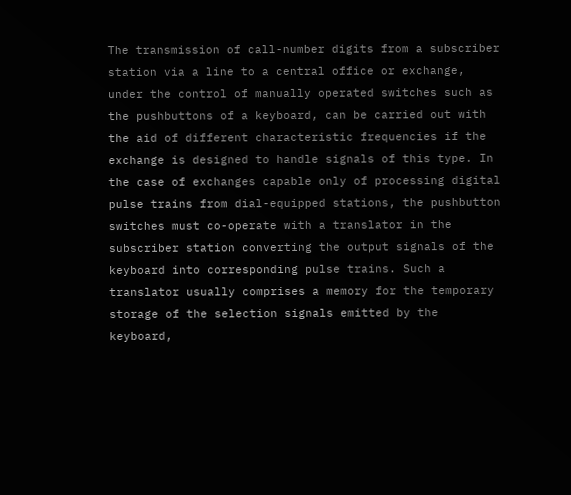The transmission of call-number digits from a subscriber station via a line to a central office or exchange, under the control of manually operated switches such as the pushbuttons of a keyboard, can be carried out with the aid of different characteristic frequencies if the exchange is designed to handle signals of this type. In the case of exchanges capable only of processing digital pulse trains from dial-equipped stations, the pushbutton switches must co-operate with a translator in the subscriber station converting the output signals of the keyboard into corresponding pulse trains. Such a translator usually comprises a memory for the temporary storage of the selection signals emitted by the keyboard,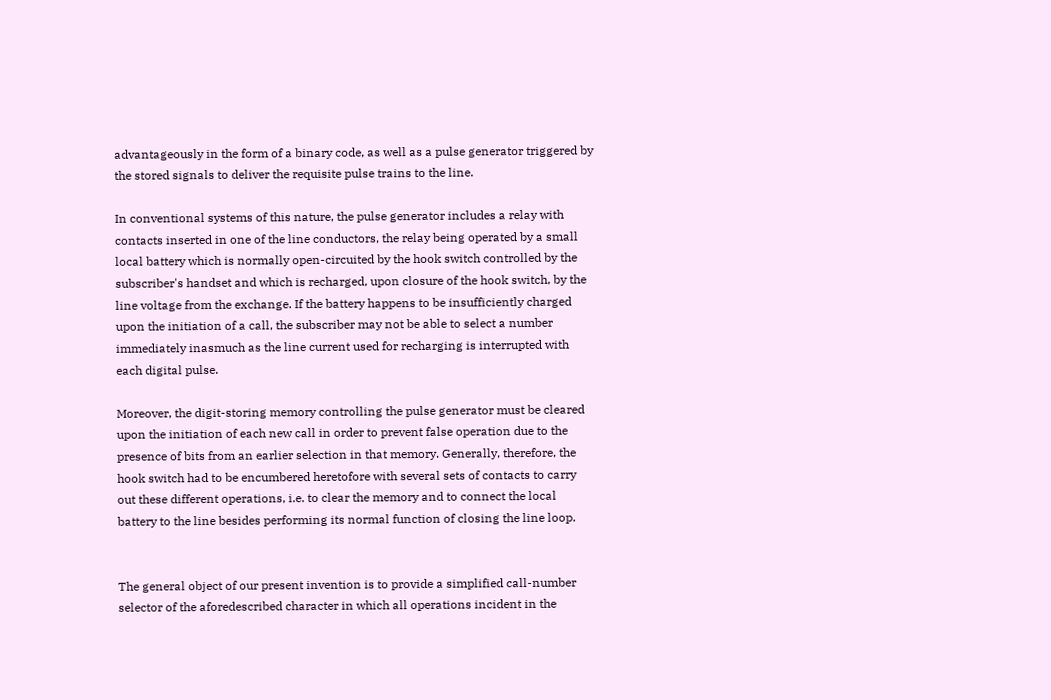advantageously in the form of a binary code, as well as a pulse generator triggered by the stored signals to deliver the requisite pulse trains to the line.

In conventional systems of this nature, the pulse generator includes a relay with contacts inserted in one of the line conductors, the relay being operated by a small local battery which is normally open-circuited by the hook switch controlled by the subscriber's handset and which is recharged, upon closure of the hook switch, by the line voltage from the exchange. If the battery happens to be insufficiently charged upon the initiation of a call, the subscriber may not be able to select a number immediately inasmuch as the line current used for recharging is interrupted with each digital pulse.

Moreover, the digit-storing memory controlling the pulse generator must be cleared upon the initiation of each new call in order to prevent false operation due to the presence of bits from an earlier selection in that memory. Generally, therefore, the hook switch had to be encumbered heretofore with several sets of contacts to carry out these different operations, i.e. to clear the memory and to connect the local battery to the line besides performing its normal function of closing the line loop.


The general object of our present invention is to provide a simplified call-number selector of the aforedescribed character in which all operations incident in the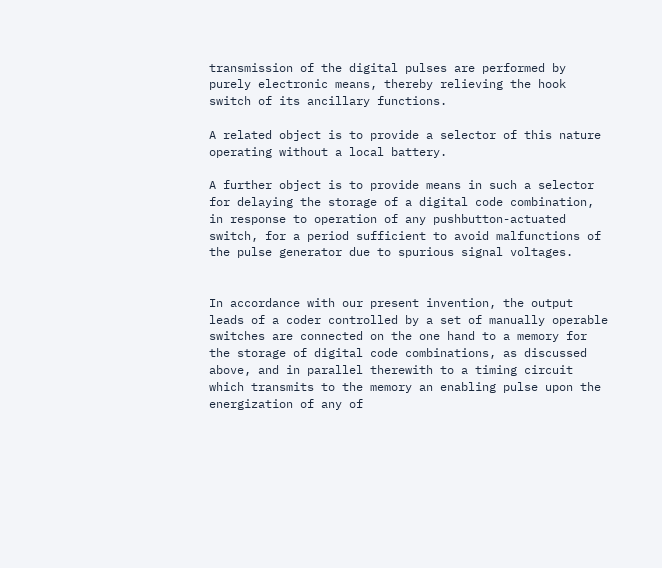transmission of the digital pulses are performed by purely electronic means, thereby relieving the hook switch of its ancillary functions.

A related object is to provide a selector of this nature operating without a local battery.

A further object is to provide means in such a selector for delaying the storage of a digital code combination, in response to operation of any pushbutton-actuated switch, for a period sufficient to avoid malfunctions of the pulse generator due to spurious signal voltages.


In accordance with our present invention, the output leads of a coder controlled by a set of manually operable switches are connected on the one hand to a memory for the storage of digital code combinations, as discussed above, and in parallel therewith to a timing circuit which transmits to the memory an enabling pulse upon the energization of any of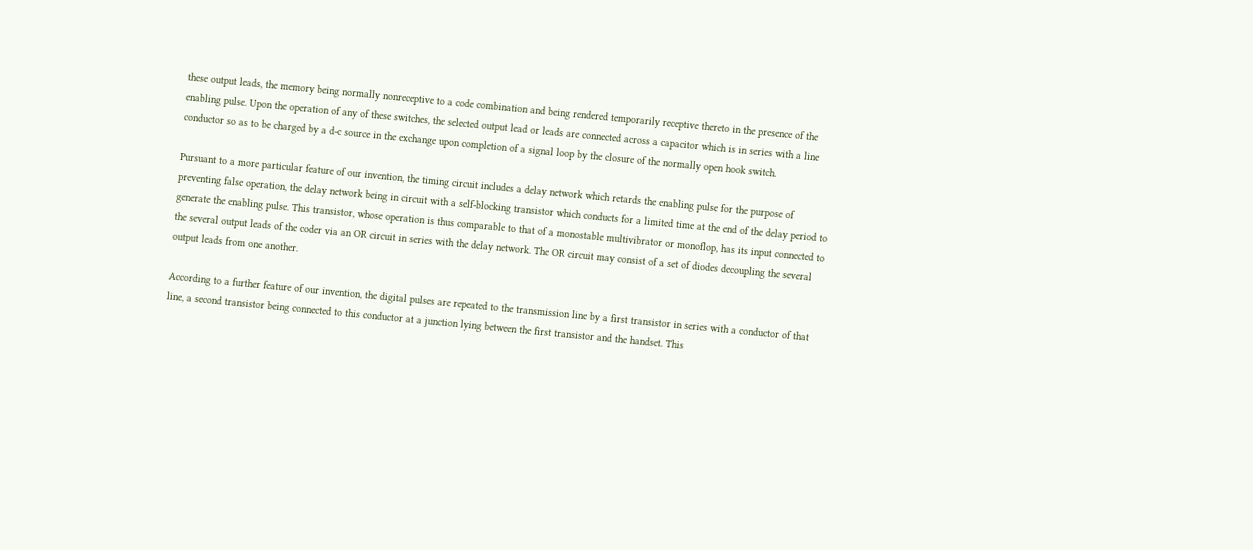these output leads, the memory being normally nonreceptive to a code combination and being rendered temporarily receptive thereto in the presence of the enabling pulse. Upon the operation of any of these switches, the selected output lead or leads are connected across a capacitor which is in series with a line conductor so as to be charged by a d-c source in the exchange upon completion of a signal loop by the closure of the normally open hook switch.

Pursuant to a more particular feature of our invention, the timing circuit includes a delay network which retards the enabling pulse for the purpose of preventing false operation, the delay network being in circuit with a self-blocking transistor which conducts for a limited time at the end of the delay period to generate the enabling pulse. This transistor, whose operation is thus comparable to that of a monostable multivibrator or monoflop, has its input connected to the several output leads of the coder via an OR circuit in series with the delay network. The OR circuit may consist of a set of diodes decoupling the several output leads from one another.

According to a further feature of our invention, the digital pulses are repeated to the transmission line by a first transistor in series with a conductor of that line, a second transistor being connected to this conductor at a junction lying between the first transistor and the handset. This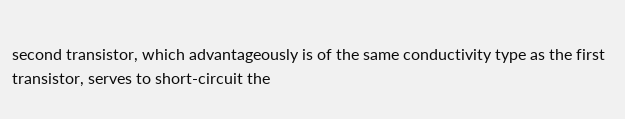second transistor, which advantageously is of the same conductivity type as the first transistor, serves to short-circuit the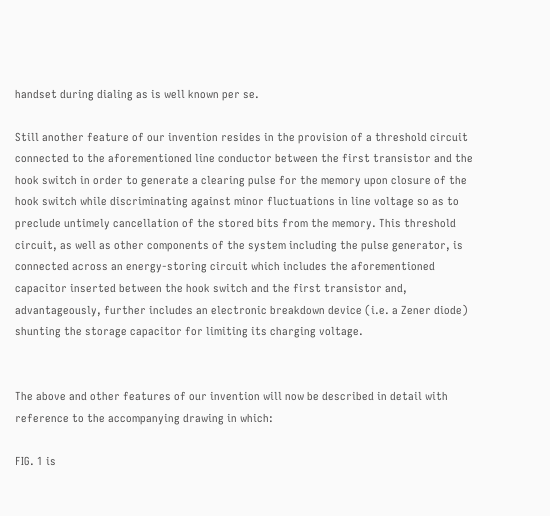handset during dialing as is well known per se.

Still another feature of our invention resides in the provision of a threshold circuit connected to the aforementioned line conductor between the first transistor and the hook switch in order to generate a clearing pulse for the memory upon closure of the hook switch while discriminating against minor fluctuations in line voltage so as to preclude untimely cancellation of the stored bits from the memory. This threshold circuit, as well as other components of the system including the pulse generator, is connected across an energy-storing circuit which includes the aforementioned capacitor inserted between the hook switch and the first transistor and, advantageously, further includes an electronic breakdown device (i.e. a Zener diode) shunting the storage capacitor for limiting its charging voltage.


The above and other features of our invention will now be described in detail with reference to the accompanying drawing in which:

FIG. 1 is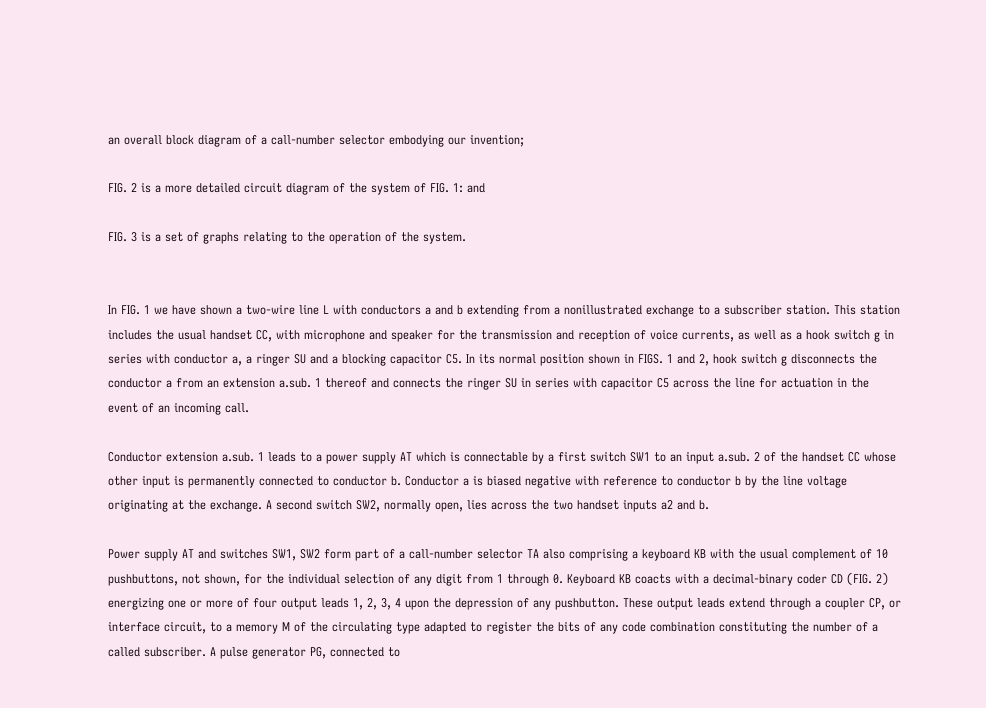an overall block diagram of a call-number selector embodying our invention;

FIG. 2 is a more detailed circuit diagram of the system of FIG. 1: and

FIG. 3 is a set of graphs relating to the operation of the system.


In FIG. 1 we have shown a two-wire line L with conductors a and b extending from a nonillustrated exchange to a subscriber station. This station includes the usual handset CC, with microphone and speaker for the transmission and reception of voice currents, as well as a hook switch g in series with conductor a, a ringer SU and a blocking capacitor C5. In its normal position shown in FIGS. 1 and 2, hook switch g disconnects the conductor a from an extension a.sub. 1 thereof and connects the ringer SU in series with capacitor C5 across the line for actuation in the event of an incoming call.

Conductor extension a.sub. 1 leads to a power supply AT which is connectable by a first switch SW1 to an input a.sub. 2 of the handset CC whose other input is permanently connected to conductor b. Conductor a is biased negative with reference to conductor b by the line voltage originating at the exchange. A second switch SW2, normally open, lies across the two handset inputs a2 and b.

Power supply AT and switches SW1, SW2 form part of a call-number selector TA also comprising a keyboard KB with the usual complement of 10 pushbuttons, not shown, for the individual selection of any digit from 1 through 0. Keyboard KB coacts with a decimal-binary coder CD (FIG. 2) energizing one or more of four output leads 1, 2, 3, 4 upon the depression of any pushbutton. These output leads extend through a coupler CP, or interface circuit, to a memory M of the circulating type adapted to register the bits of any code combination constituting the number of a called subscriber. A pulse generator PG, connected to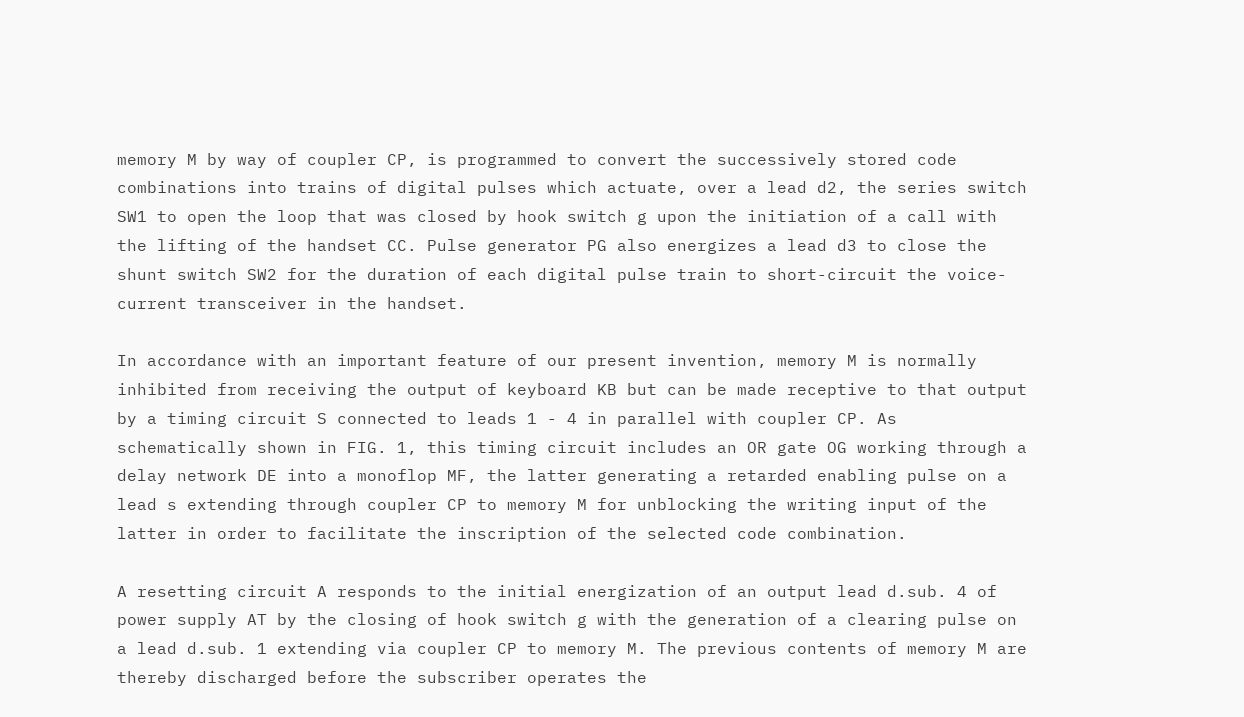memory M by way of coupler CP, is programmed to convert the successively stored code combinations into trains of digital pulses which actuate, over a lead d2, the series switch SW1 to open the loop that was closed by hook switch g upon the initiation of a call with the lifting of the handset CC. Pulse generator PG also energizes a lead d3 to close the shunt switch SW2 for the duration of each digital pulse train to short-circuit the voice-current transceiver in the handset.

In accordance with an important feature of our present invention, memory M is normally inhibited from receiving the output of keyboard KB but can be made receptive to that output by a timing circuit S connected to leads 1 - 4 in parallel with coupler CP. As schematically shown in FIG. 1, this timing circuit includes an OR gate OG working through a delay network DE into a monoflop MF, the latter generating a retarded enabling pulse on a lead s extending through coupler CP to memory M for unblocking the writing input of the latter in order to facilitate the inscription of the selected code combination.

A resetting circuit A responds to the initial energization of an output lead d.sub. 4 of power supply AT by the closing of hook switch g with the generation of a clearing pulse on a lead d.sub. 1 extending via coupler CP to memory M. The previous contents of memory M are thereby discharged before the subscriber operates the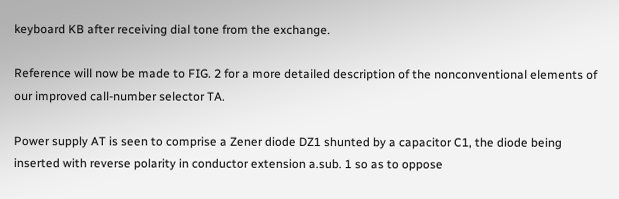keyboard KB after receiving dial tone from the exchange.

Reference will now be made to FIG. 2 for a more detailed description of the nonconventional elements of our improved call-number selector TA.

Power supply AT is seen to comprise a Zener diode DZ1 shunted by a capacitor C1, the diode being inserted with reverse polarity in conductor extension a.sub. 1 so as to oppose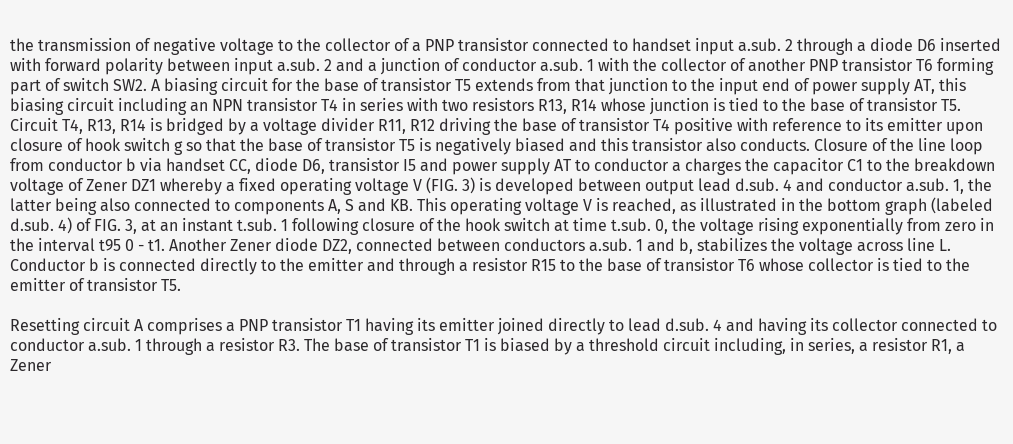the transmission of negative voltage to the collector of a PNP transistor connected to handset input a.sub. 2 through a diode D6 inserted with forward polarity between input a.sub. 2 and a junction of conductor a.sub. 1 with the collector of another PNP transistor T6 forming part of switch SW2. A biasing circuit for the base of transistor T5 extends from that junction to the input end of power supply AT, this biasing circuit including an NPN transistor T4 in series with two resistors R13, R14 whose junction is tied to the base of transistor T5. Circuit T4, R13, R14 is bridged by a voltage divider R11, R12 driving the base of transistor T4 positive with reference to its emitter upon closure of hook switch g so that the base of transistor T5 is negatively biased and this transistor also conducts. Closure of the line loop from conductor b via handset CC, diode D6, transistor I5 and power supply AT to conductor a charges the capacitor C1 to the breakdown voltage of Zener DZ1 whereby a fixed operating voltage V (FIG. 3) is developed between output lead d.sub. 4 and conductor a.sub. 1, the latter being also connected to components A, S and KB. This operating voltage V is reached, as illustrated in the bottom graph (labeled d.sub. 4) of FIG. 3, at an instant t.sub. 1 following closure of the hook switch at time t.sub. 0, the voltage rising exponentially from zero in the interval t95 0 - t1. Another Zener diode DZ2, connected between conductors a.sub. 1 and b, stabilizes the voltage across line L. Conductor b is connected directly to the emitter and through a resistor R15 to the base of transistor T6 whose collector is tied to the emitter of transistor T5.

Resetting circuit A comprises a PNP transistor T1 having its emitter joined directly to lead d.sub. 4 and having its collector connected to conductor a.sub. 1 through a resistor R3. The base of transistor T1 is biased by a threshold circuit including, in series, a resistor R1, a Zener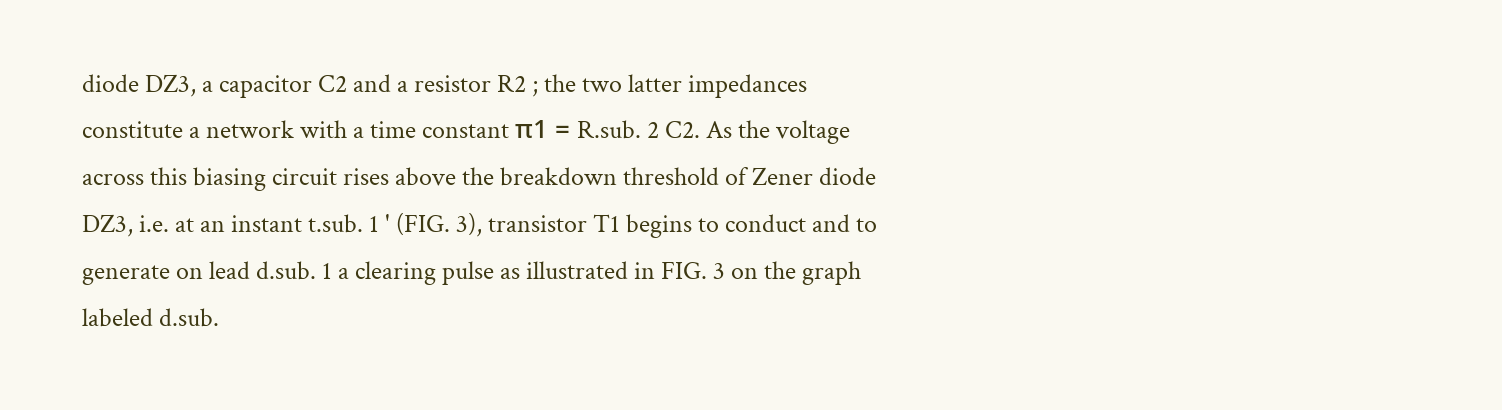diode DZ3, a capacitor C2 and a resistor R2 ; the two latter impedances constitute a network with a time constant π1 = R.sub. 2 C2. As the voltage across this biasing circuit rises above the breakdown threshold of Zener diode DZ3, i.e. at an instant t.sub. 1 ' (FIG. 3), transistor T1 begins to conduct and to generate on lead d.sub. 1 a clearing pulse as illustrated in FIG. 3 on the graph labeled d.sub.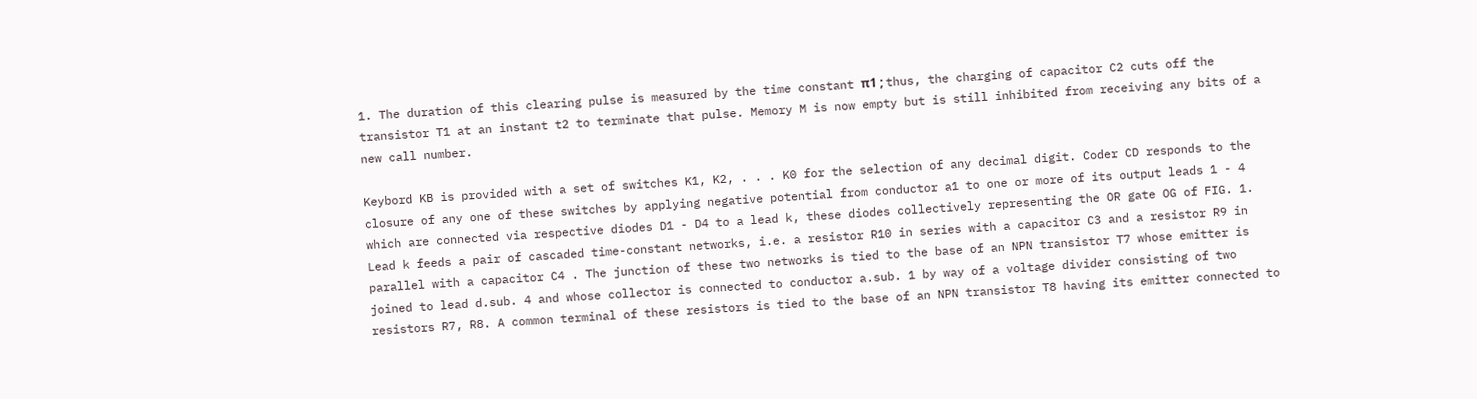1. The duration of this clearing pulse is measured by the time constant π1 ; thus, the charging of capacitor C2 cuts off the transistor T1 at an instant t2 to terminate that pulse. Memory M is now empty but is still inhibited from receiving any bits of a new call number.

Keybord KB is provided with a set of switches K1, K2, . . . K0 for the selection of any decimal digit. Coder CD responds to the closure of any one of these switches by applying negative potential from conductor a1 to one or more of its output leads 1 - 4 which are connected via respective diodes D1 - D4 to a lead k, these diodes collectively representing the OR gate OG of FIG. 1. Lead k feeds a pair of cascaded time-constant networks, i.e. a resistor R10 in series with a capacitor C3 and a resistor R9 in parallel with a capacitor C4 . The junction of these two networks is tied to the base of an NPN transistor T7 whose emitter is joined to lead d.sub. 4 and whose collector is connected to conductor a.sub. 1 by way of a voltage divider consisting of two resistors R7, R8. A common terminal of these resistors is tied to the base of an NPN transistor T8 having its emitter connected to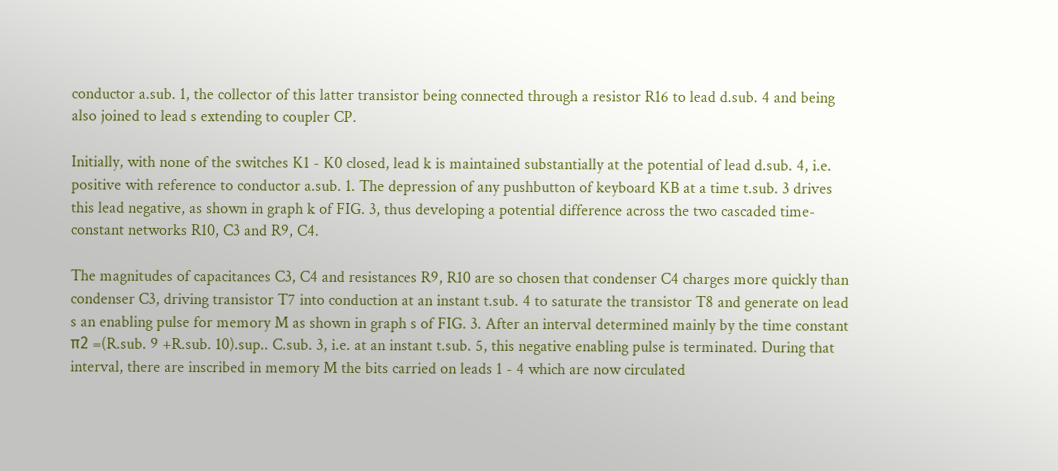conductor a.sub. 1, the collector of this latter transistor being connected through a resistor R16 to lead d.sub. 4 and being also joined to lead s extending to coupler CP.

Initially, with none of the switches K1 - K0 closed, lead k is maintained substantially at the potential of lead d.sub. 4, i.e. positive with reference to conductor a.sub. 1. The depression of any pushbutton of keyboard KB at a time t.sub. 3 drives this lead negative, as shown in graph k of FIG. 3, thus developing a potential difference across the two cascaded time-constant networks R10, C3 and R9, C4.

The magnitudes of capacitances C3, C4 and resistances R9, R10 are so chosen that condenser C4 charges more quickly than condenser C3, driving transistor T7 into conduction at an instant t.sub. 4 to saturate the transistor T8 and generate on lead s an enabling pulse for memory M as shown in graph s of FIG. 3. After an interval determined mainly by the time constant π2 =(R.sub. 9 +R.sub. 10).sup.. C.sub. 3, i.e. at an instant t.sub. 5, this negative enabling pulse is terminated. During that interval, there are inscribed in memory M the bits carried on leads 1 - 4 which are now circulated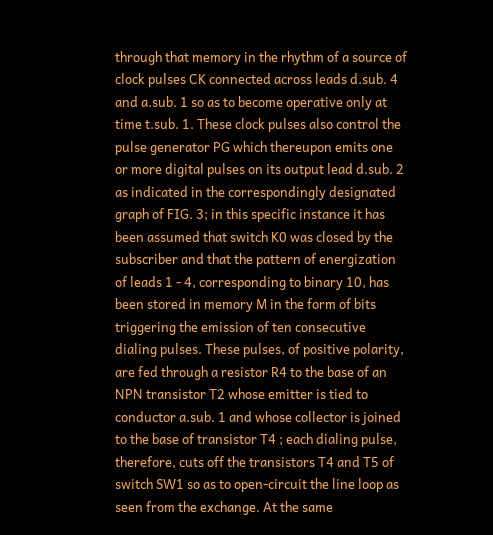through that memory in the rhythm of a source of clock pulses CK connected across leads d.sub. 4 and a.sub. 1 so as to become operative only at time t.sub. 1. These clock pulses also control the pulse generator PG which thereupon emits one or more digital pulses on its output lead d.sub. 2 as indicated in the correspondingly designated graph of FIG. 3; in this specific instance it has been assumed that switch K0 was closed by the subscriber and that the pattern of energization of leads 1 - 4, corresponding to binary 10, has been stored in memory M in the form of bits triggering the emission of ten consecutive dialing pulses. These pulses, of positive polarity, are fed through a resistor R4 to the base of an NPN transistor T2 whose emitter is tied to conductor a.sub. 1 and whose collector is joined to the base of transistor T4 ; each dialing pulse, therefore, cuts off the transistors T4 and T5 of switch SW1 so as to open-circuit the line loop as seen from the exchange. At the same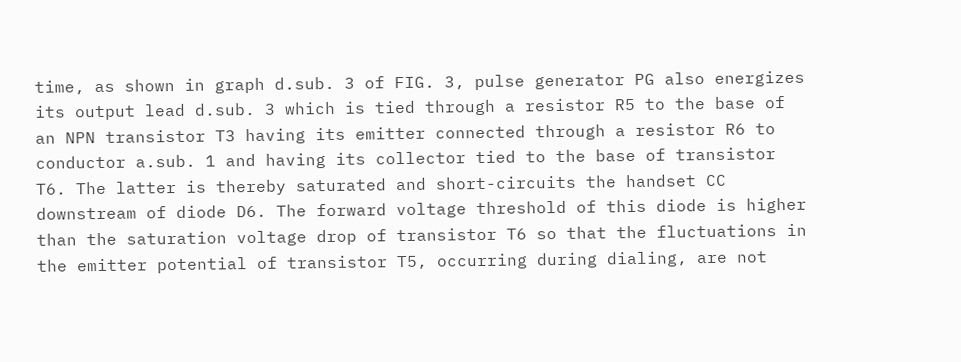time, as shown in graph d.sub. 3 of FIG. 3, pulse generator PG also energizes its output lead d.sub. 3 which is tied through a resistor R5 to the base of an NPN transistor T3 having its emitter connected through a resistor R6 to conductor a.sub. 1 and having its collector tied to the base of transistor T6. The latter is thereby saturated and short-circuits the handset CC downstream of diode D6. The forward voltage threshold of this diode is higher than the saturation voltage drop of transistor T6 so that the fluctuations in the emitter potential of transistor T5, occurring during dialing, are not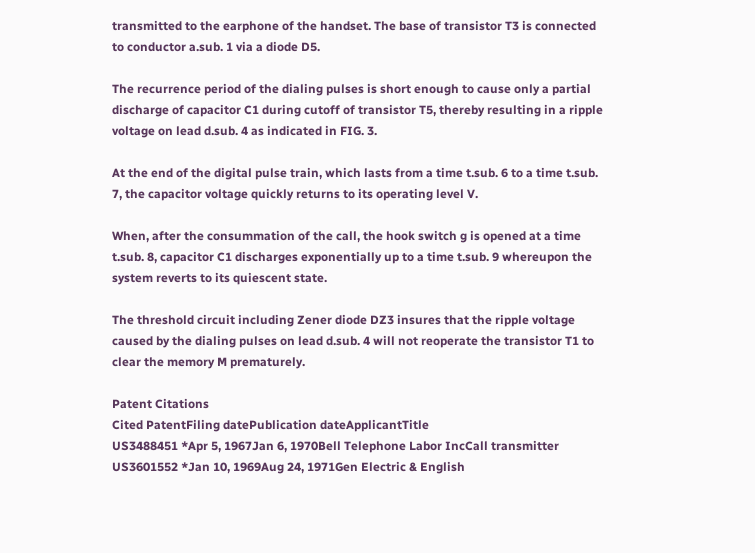transmitted to the earphone of the handset. The base of transistor T3 is connected to conductor a.sub. 1 via a diode D5.

The recurrence period of the dialing pulses is short enough to cause only a partial discharge of capacitor C1 during cutoff of transistor T5, thereby resulting in a ripple voltage on lead d.sub. 4 as indicated in FIG. 3.

At the end of the digital pulse train, which lasts from a time t.sub. 6 to a time t.sub. 7, the capacitor voltage quickly returns to its operating level V.

When, after the consummation of the call, the hook switch g is opened at a time t.sub. 8, capacitor C1 discharges exponentially up to a time t.sub. 9 whereupon the system reverts to its quiescent state.

The threshold circuit including Zener diode DZ3 insures that the ripple voltage caused by the dialing pulses on lead d.sub. 4 will not reoperate the transistor T1 to clear the memory M prematurely.

Patent Citations
Cited PatentFiling datePublication dateApplicantTitle
US3488451 *Apr 5, 1967Jan 6, 1970Bell Telephone Labor IncCall transmitter
US3601552 *Jan 10, 1969Aug 24, 1971Gen Electric & English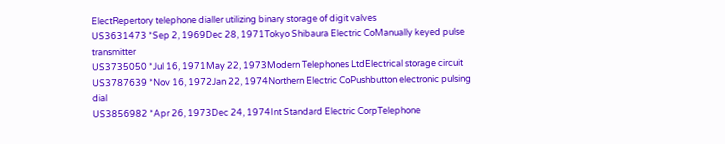ElectRepertory telephone dialler utilizing binary storage of digit valves
US3631473 *Sep 2, 1969Dec 28, 1971Tokyo Shibaura Electric CoManually keyed pulse transmitter
US3735050 *Jul 16, 1971May 22, 1973Modern Telephones LtdElectrical storage circuit
US3787639 *Nov 16, 1972Jan 22, 1974Northern Electric CoPushbutton electronic pulsing dial
US3856982 *Apr 26, 1973Dec 24, 1974Int Standard Electric CorpTelephone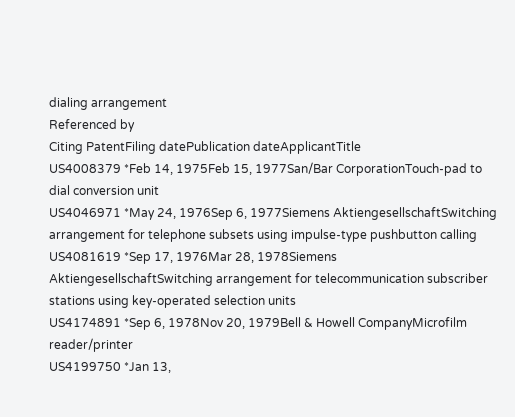dialing arrangement
Referenced by
Citing PatentFiling datePublication dateApplicantTitle
US4008379 *Feb 14, 1975Feb 15, 1977San/Bar CorporationTouch-pad to dial conversion unit
US4046971 *May 24, 1976Sep 6, 1977Siemens AktiengesellschaftSwitching arrangement for telephone subsets using impulse-type pushbutton calling
US4081619 *Sep 17, 1976Mar 28, 1978Siemens AktiengesellschaftSwitching arrangement for telecommunication subscriber stations using key-operated selection units
US4174891 *Sep 6, 1978Nov 20, 1979Bell & Howell CompanyMicrofilm reader/printer
US4199750 *Jan 13,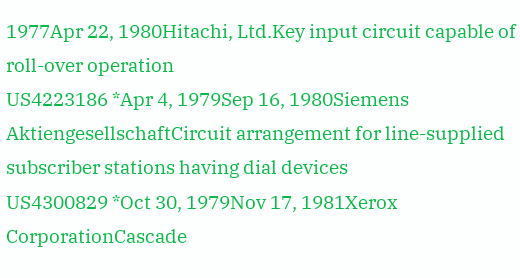1977Apr 22, 1980Hitachi, Ltd.Key input circuit capable of roll-over operation
US4223186 *Apr 4, 1979Sep 16, 1980Siemens AktiengesellschaftCircuit arrangement for line-supplied subscriber stations having dial devices
US4300829 *Oct 30, 1979Nov 17, 1981Xerox CorporationCascade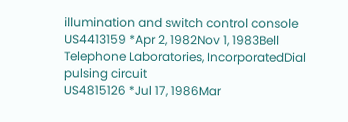illumination and switch control console
US4413159 *Apr 2, 1982Nov 1, 1983Bell Telephone Laboratories, IncorporatedDial pulsing circuit
US4815126 *Jul 17, 1986Mar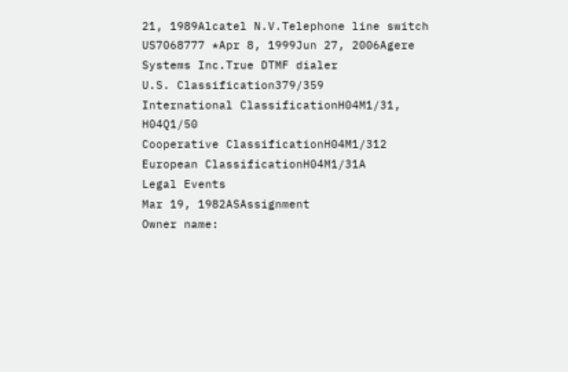21, 1989Alcatel N.V.Telephone line switch
US7068777 *Apr 8, 1999Jun 27, 2006Agere Systems Inc.True DTMF dialer
U.S. Classification379/359
International ClassificationH04M1/31, H04Q1/50
Cooperative ClassificationH04M1/312
European ClassificationH04M1/31A
Legal Events
Mar 19, 1982ASAssignment
Owner name: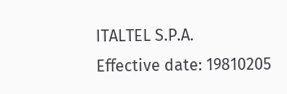ITALTEL S.P.A.
Effective date: 19810205